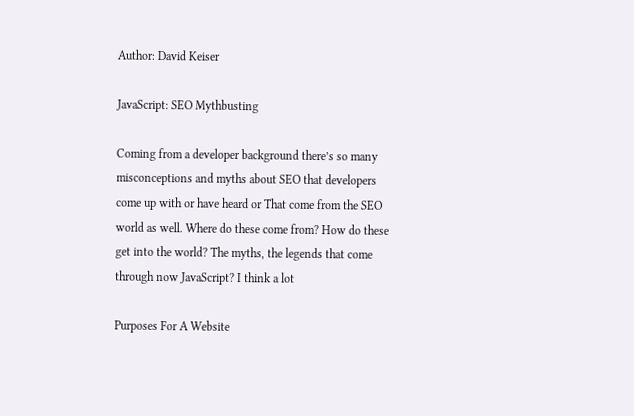Author: David Keiser

JavaScript: SEO Mythbusting

Coming from a developer background there’s so many misconceptions and myths about SEO that developers come up with or have heard or That come from the SEO world as well. Where do these come from? How do these get into the world? The myths, the legends that come through now JavaScript? I think a lot

Purposes For A Website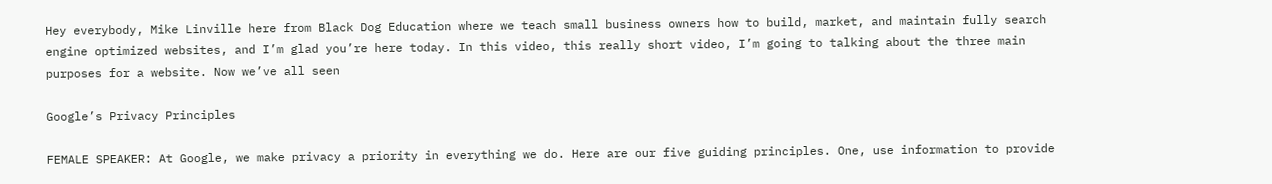Hey everybody, Mike Linville here from Black Dog Education where we teach small business owners how to build, market, and maintain fully search engine optimized websites, and I’m glad you’re here today. In this video, this really short video, I’m going to talking about the three main purposes for a website. Now we’ve all seen

Google’s Privacy Principles

FEMALE SPEAKER: At Google, we make privacy a priority in everything we do. Here are our five guiding principles. One, use information to provide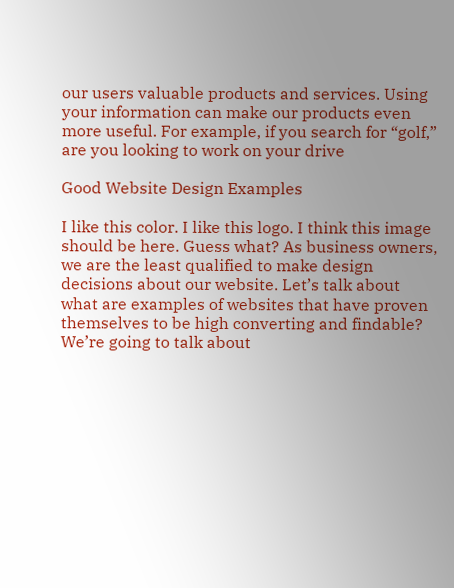our users valuable products and services. Using your information can make our products even more useful. For example, if you search for “golf,” are you looking to work on your drive

Good Website Design Examples

I like this color. I like this logo. I think this image should be here. Guess what? As business owners, we are the least qualified to make design decisions about our website. Let’s talk about what are examples of websites that have proven themselves to be high converting and findable? We’re going to talk about